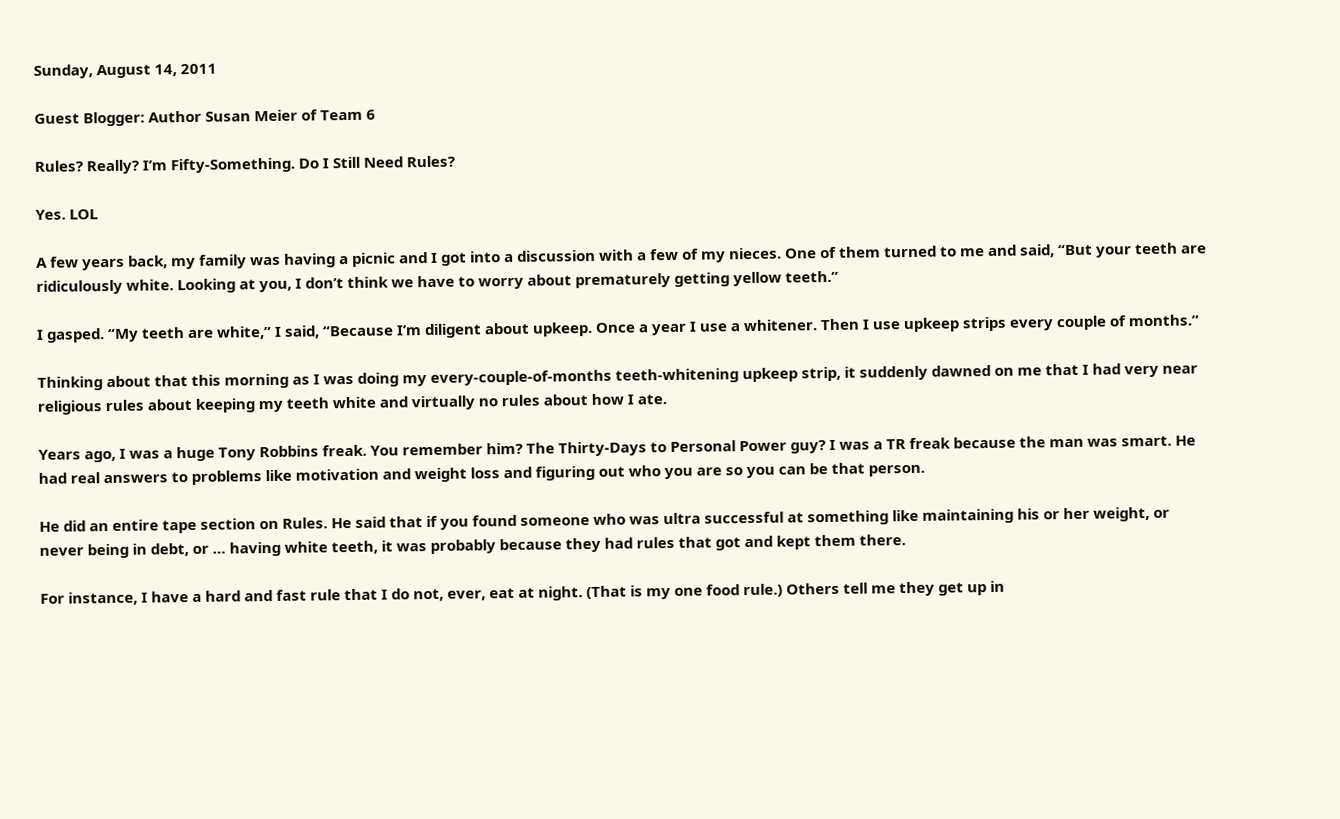Sunday, August 14, 2011

Guest Blogger: Author Susan Meier of Team 6

Rules? Really? I’m Fifty-Something. Do I Still Need Rules?

Yes. LOL

A few years back, my family was having a picnic and I got into a discussion with a few of my nieces. One of them turned to me and said, “But your teeth are ridiculously white. Looking at you, I don’t think we have to worry about prematurely getting yellow teeth.”

I gasped. “My teeth are white,” I said, “Because I’m diligent about upkeep. Once a year I use a whitener. Then I use upkeep strips every couple of months.”

Thinking about that this morning as I was doing my every-couple-of-months teeth-whitening upkeep strip, it suddenly dawned on me that I had very near religious rules about keeping my teeth white and virtually no rules about how I ate.

Years ago, I was a huge Tony Robbins freak. You remember him? The Thirty-Days to Personal Power guy? I was a TR freak because the man was smart. He had real answers to problems like motivation and weight loss and figuring out who you are so you can be that person.

He did an entire tape section on Rules. He said that if you found someone who was ultra successful at something like maintaining his or her weight, or never being in debt, or … having white teeth, it was probably because they had rules that got and kept them there.

For instance, I have a hard and fast rule that I do not, ever, eat at night. (That is my one food rule.) Others tell me they get up in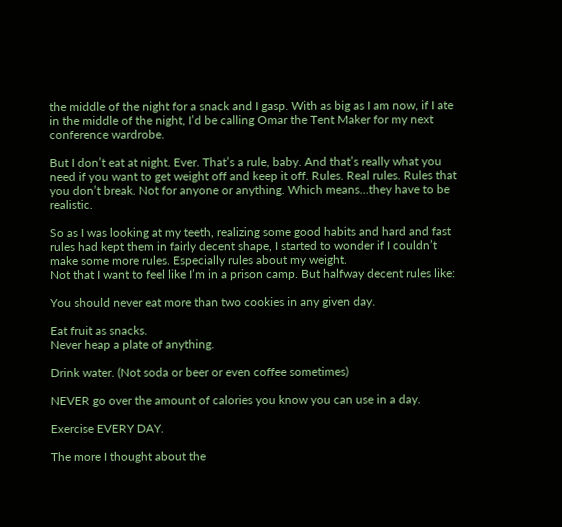the middle of the night for a snack and I gasp. With as big as I am now, if I ate in the middle of the night, I’d be calling Omar the Tent Maker for my next conference wardrobe.

But I don’t eat at night. Ever. That’s a rule, baby. And that’s really what you need if you want to get weight off and keep it off. Rules. Real rules. Rules that you don’t break. Not for anyone or anything. Which means…they have to be realistic.

So as I was looking at my teeth, realizing some good habits and hard and fast rules had kept them in fairly decent shape, I started to wonder if I couldn’t make some more rules. Especially rules about my weight.
Not that I want to feel like I’m in a prison camp. But halfway decent rules like:

You should never eat more than two cookies in any given day.

Eat fruit as snacks.
Never heap a plate of anything.

Drink water. (Not soda or beer or even coffee sometimes)

NEVER go over the amount of calories you know you can use in a day.

Exercise EVERY DAY.

The more I thought about the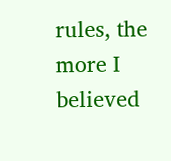rules, the more I believed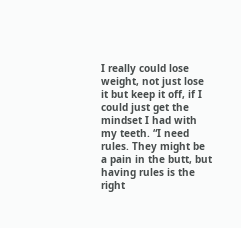I really could lose weight, not just lose it but keep it off, if I could just get the mindset I had with my teeth. “I need rules. They might be a pain in the butt, but having rules is the right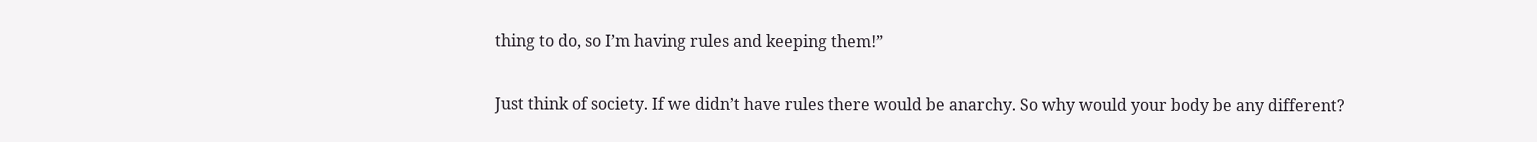thing to do, so I’m having rules and keeping them!”

Just think of society. If we didn’t have rules there would be anarchy. So why would your body be any different?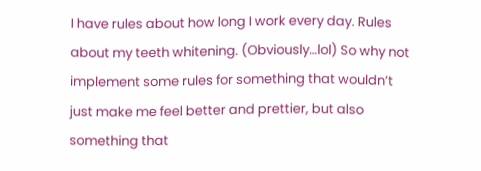I have rules about how long I work every day. Rules about my teeth whitening. (Obviously…lol) So why not implement some rules for something that wouldn’t just make me feel better and prettier, but also something that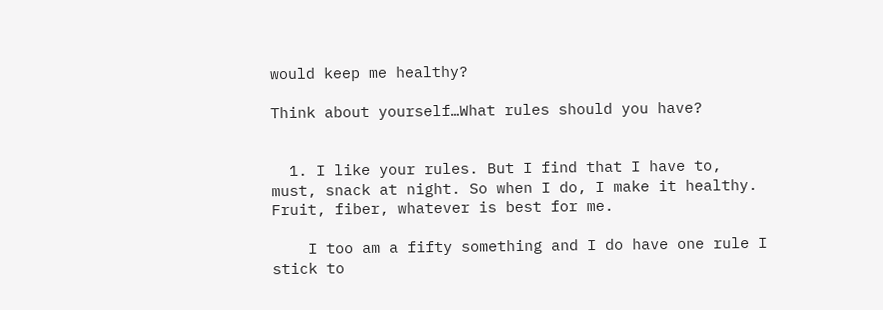would keep me healthy?

Think about yourself…What rules should you have?


  1. I like your rules. But I find that I have to, must, snack at night. So when I do, I make it healthy. Fruit, fiber, whatever is best for me.

    I too am a fifty something and I do have one rule I stick to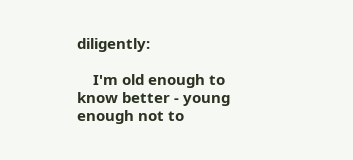diligently:

    I'm old enough to know better - young enough not to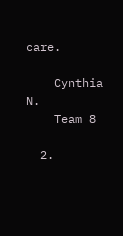care.

    Cynthia N.
    Team 8

  2.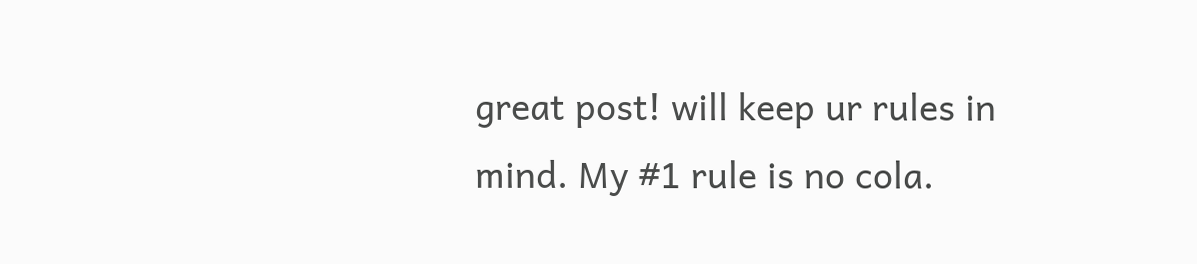great post! will keep ur rules in mind. My #1 rule is no cola.